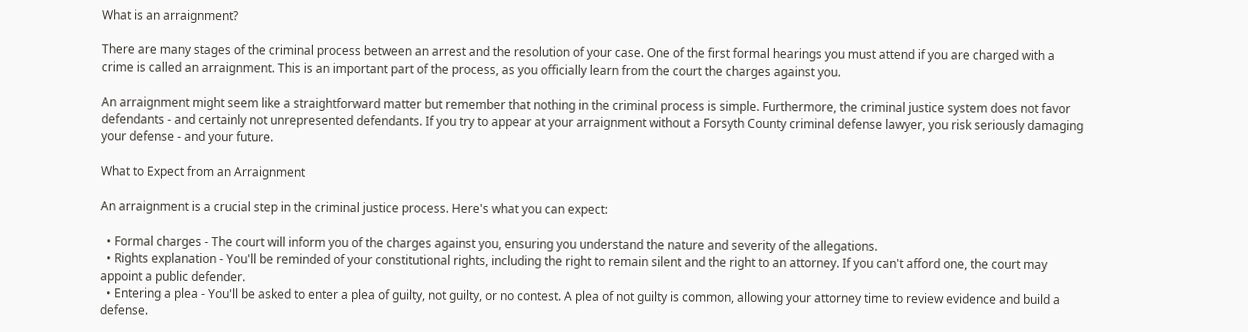What is an arraignment?

There are many stages of the criminal process between an arrest and the resolution of your case. One of the first formal hearings you must attend if you are charged with a crime is called an arraignment. This is an important part of the process, as you officially learn from the court the charges against you.

An arraignment might seem like a straightforward matter but remember that nothing in the criminal process is simple. Furthermore, the criminal justice system does not favor defendants - and certainly not unrepresented defendants. If you try to appear at your arraignment without a Forsyth County criminal defense lawyer, you risk seriously damaging your defense - and your future.

What to Expect from an Arraignment

An arraignment is a crucial step in the criminal justice process. Here's what you can expect:

  • Formal charges - The court will inform you of the charges against you, ensuring you understand the nature and severity of the allegations.
  • Rights explanation - You'll be reminded of your constitutional rights, including the right to remain silent and the right to an attorney. If you can't afford one, the court may appoint a public defender.
  • Entering a plea - You'll be asked to enter a plea of guilty, not guilty, or no contest. A plea of not guilty is common, allowing your attorney time to review evidence and build a defense.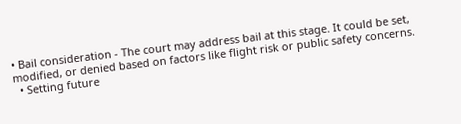• Bail consideration - The court may address bail at this stage. It could be set, modified, or denied based on factors like flight risk or public safety concerns.
  • Setting future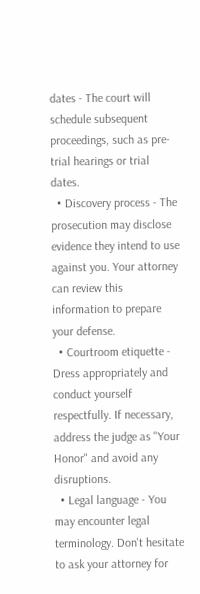dates - The court will schedule subsequent proceedings, such as pre-trial hearings or trial dates.
  • Discovery process - The prosecution may disclose evidence they intend to use against you. Your attorney can review this information to prepare your defense.
  • Courtroom etiquette - Dress appropriately and conduct yourself respectfully. If necessary, address the judge as "Your Honor" and avoid any disruptions.
  • Legal language - You may encounter legal terminology. Don't hesitate to ask your attorney for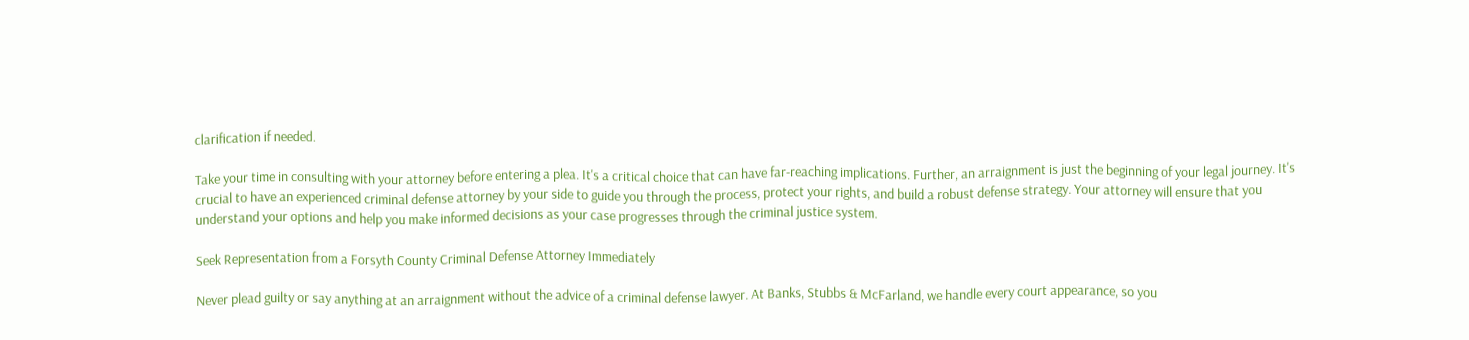clarification if needed.

Take your time in consulting with your attorney before entering a plea. It's a critical choice that can have far-reaching implications. Further, an arraignment is just the beginning of your legal journey. It's crucial to have an experienced criminal defense attorney by your side to guide you through the process, protect your rights, and build a robust defense strategy. Your attorney will ensure that you understand your options and help you make informed decisions as your case progresses through the criminal justice system.

Seek Representation from a Forsyth County Criminal Defense Attorney Immediately

Never plead guilty or say anything at an arraignment without the advice of a criminal defense lawyer. At Banks, Stubbs & McFarland, we handle every court appearance, so you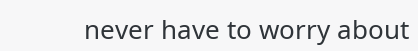never have to worry about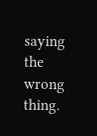saying the wrong thing.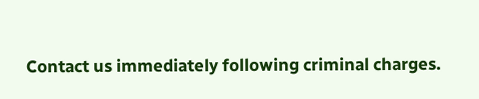Contact us immediately following criminal charges.